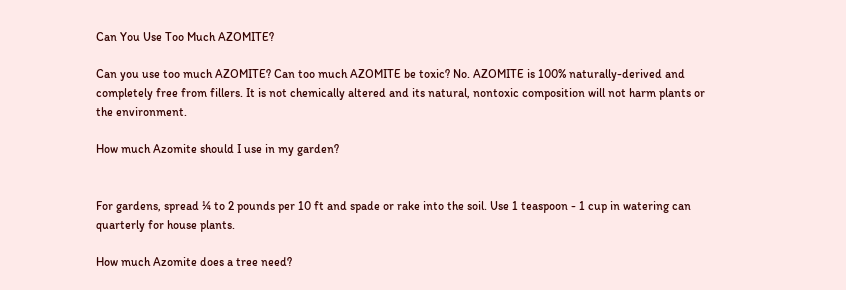Can You Use Too Much AZOMITE?

Can you use too much AZOMITE? Can too much AZOMITE be toxic? No. AZOMITE is 100% naturally-derived and completely free from fillers. It is not chemically altered and its natural, nontoxic composition will not harm plants or the environment.

How much Azomite should I use in my garden?


For gardens, spread ¼ to 2 pounds per 10 ft and spade or rake into the soil. Use 1 teaspoon - 1 cup in watering can quarterly for house plants.

How much Azomite does a tree need?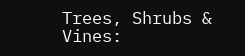Trees, Shrubs & Vines: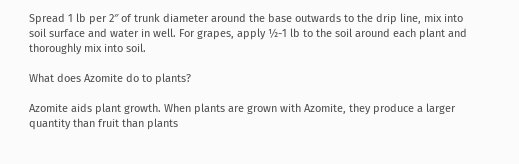Spread 1 lb per 2″ of trunk diameter around the base outwards to the drip line, mix into soil surface and water in well. For grapes, apply ½-1 lb to the soil around each plant and thoroughly mix into soil.

What does Azomite do to plants?

Azomite aids plant growth. When plants are grown with Azomite, they produce a larger quantity than fruit than plants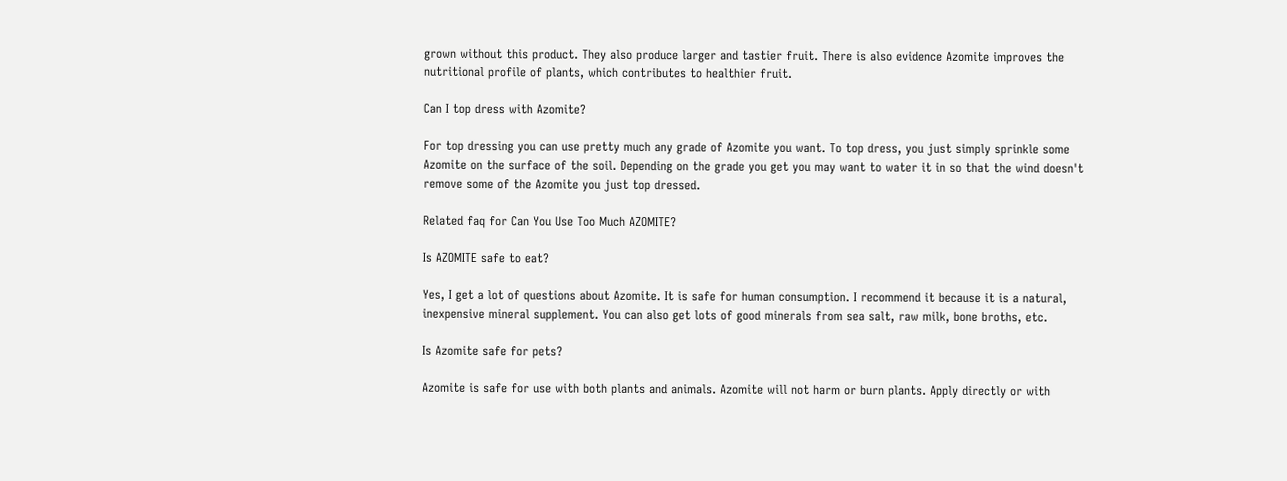grown without this product. They also produce larger and tastier fruit. There is also evidence Azomite improves the nutritional profile of plants, which contributes to healthier fruit.

Can I top dress with Azomite?

For top dressing you can use pretty much any grade of Azomite you want. To top dress, you just simply sprinkle some Azomite on the surface of the soil. Depending on the grade you get you may want to water it in so that the wind doesn't remove some of the Azomite you just top dressed.

Related faq for Can You Use Too Much AZOMITE?

Is AZOMITE safe to eat?

Yes, I get a lot of questions about Azomite. It is safe for human consumption. I recommend it because it is a natural, inexpensive mineral supplement. You can also get lots of good minerals from sea salt, raw milk, bone broths, etc.

Is Azomite safe for pets?

Azomite is safe for use with both plants and animals. Azomite will not harm or burn plants. Apply directly or with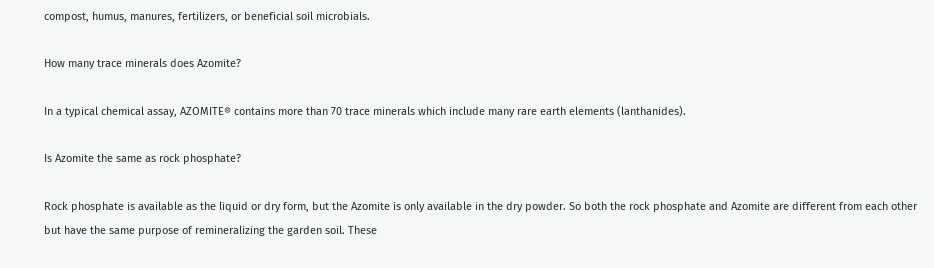compost, humus, manures, fertilizers, or beneficial soil microbials.

How many trace minerals does Azomite?

In a typical chemical assay, AZOMITE® contains more than 70 trace minerals which include many rare earth elements (lanthanides).

Is Azomite the same as rock phosphate?

Rock phosphate is available as the liquid or dry form, but the Azomite is only available in the dry powder. So both the rock phosphate and Azomite are different from each other but have the same purpose of remineralizing the garden soil. These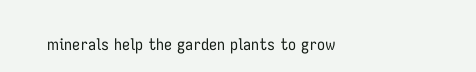minerals help the garden plants to grow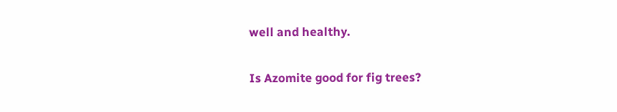well and healthy.

Is Azomite good for fig trees?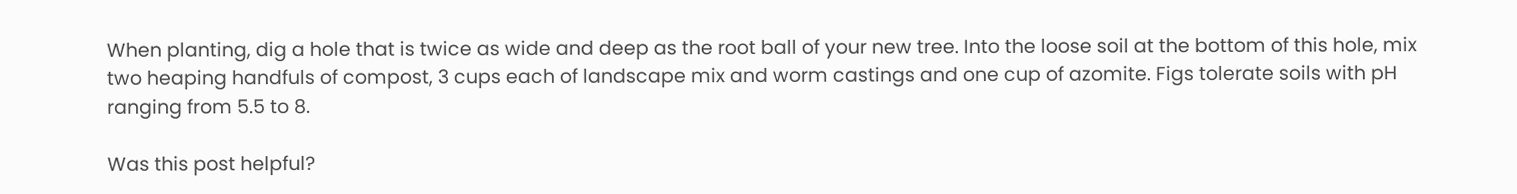When planting, dig a hole that is twice as wide and deep as the root ball of your new tree. Into the loose soil at the bottom of this hole, mix two heaping handfuls of compost, 3 cups each of landscape mix and worm castings and one cup of azomite. Figs tolerate soils with pH ranging from 5.5 to 8.

Was this post helpful?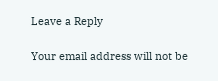Leave a Reply

Your email address will not be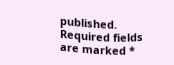published. Required fields are marked *